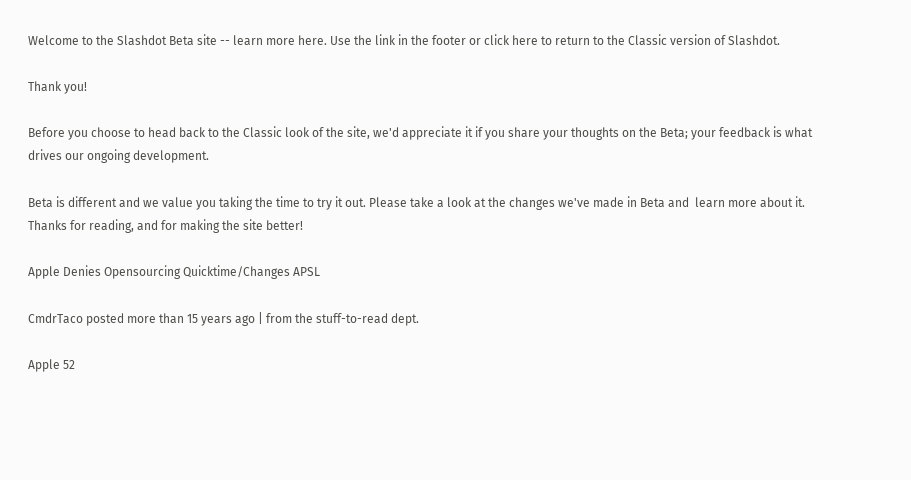Welcome to the Slashdot Beta site -- learn more here. Use the link in the footer or click here to return to the Classic version of Slashdot.

Thank you!

Before you choose to head back to the Classic look of the site, we'd appreciate it if you share your thoughts on the Beta; your feedback is what drives our ongoing development.

Beta is different and we value you taking the time to try it out. Please take a look at the changes we've made in Beta and  learn more about it. Thanks for reading, and for making the site better!

Apple Denies Opensourcing Quicktime/Changes APSL

CmdrTaco posted more than 15 years ago | from the stuff-to-read dept.

Apple 52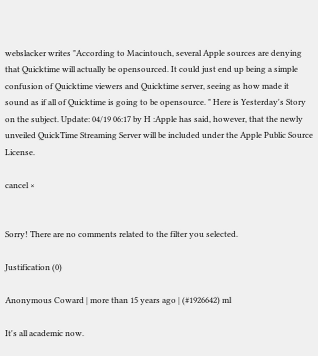webslacker writes "According to Macintouch, several Apple sources are denying that Quicktime will actually be opensourced. It could just end up being a simple confusion of Quicktime viewers and Quicktime server, seeing as how made it sound as if all of Quicktime is going to be opensource. " Here is Yesterday's Story on the subject. Update: 04/19 06:17 by H :Apple has said, however, that the newly unveiled QuickTime Streaming Server will be included under the Apple Public Source License.

cancel ×


Sorry! There are no comments related to the filter you selected.

Justification (0)

Anonymous Coward | more than 15 years ago | (#1926642) ml

It's all academic now.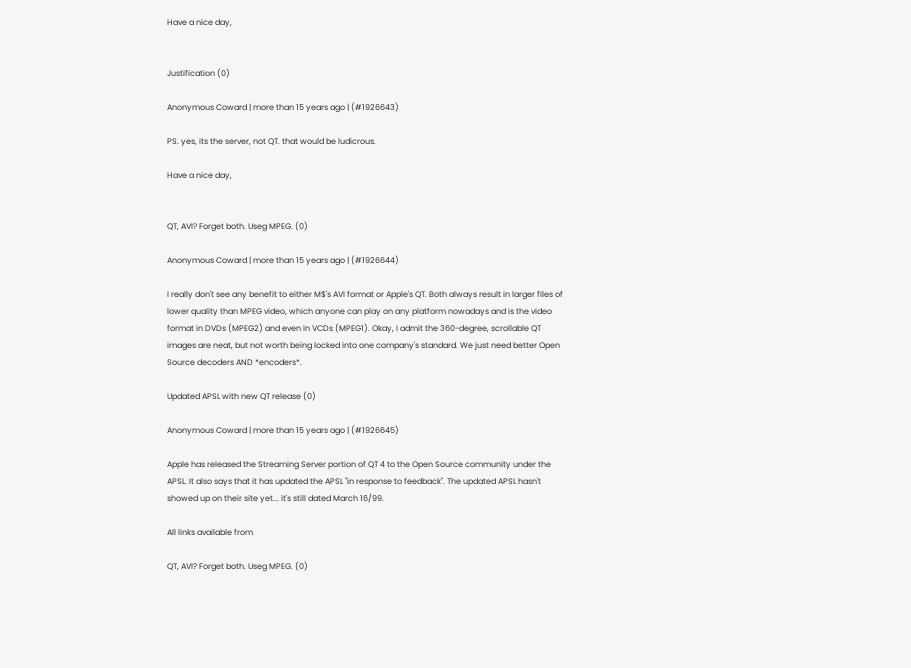Have a nice day,


Justification (0)

Anonymous Coward | more than 15 years ago | (#1926643)

PS. yes, its the server, not QT. that would be ludicrous.

Have a nice day,


QT, AVI? Forget both. Useg MPEG. (0)

Anonymous Coward | more than 15 years ago | (#1926644)

I really don't see any benefit to either M$'s AVI format or Apple's QT. Both always result in larger files of lower quality than MPEG video, which anyone can play on any platform nowadays and is the video format in DVDs (MPEG2) and even in VCDs (MPEG1). Okay, I admit the 360-degree, scrollable QT images are neat, but not worth being locked into one company's standard. We just need better Open Source decoders AND *encoders*.

Updated APSL with new QT release (0)

Anonymous Coward | more than 15 years ago | (#1926645)

Apple has released the Streaming Server portion of QT 4 to the Open Source community under the APSL. It also says that it has updated the APSL "in response to feedback". The updated APSL hasn't showed up on their site yet... it's still dated March 16/99.

All links available from

QT, AVI? Forget both. Useg MPEG. (0)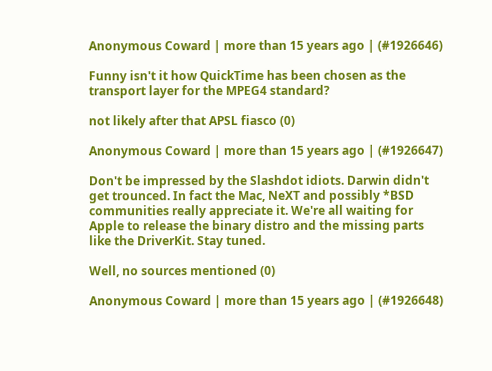Anonymous Coward | more than 15 years ago | (#1926646)

Funny isn't it how QuickTime has been chosen as the transport layer for the MPEG4 standard?

not likely after that APSL fiasco (0)

Anonymous Coward | more than 15 years ago | (#1926647)

Don't be impressed by the Slashdot idiots. Darwin didn't get trounced. In fact the Mac, NeXT and possibly *BSD communities really appreciate it. We're all waiting for Apple to release the binary distro and the missing parts like the DriverKit. Stay tuned.

Well, no sources mentioned (0)

Anonymous Coward | more than 15 years ago | (#1926648)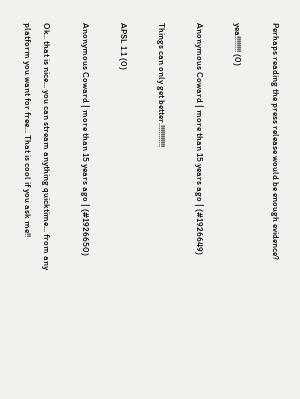Perhaps reading the press release would be enough evidence?

yea!!!!!!!! (0)

Anonymous Coward | more than 15 years ago | (#1926649)

Things can only get better.!!!!!!!!!!!

APSL 1.1 (0)

Anonymous Coward | more than 15 years ago | (#1926650)

Ok.. that is nice... you can stream anything quicktime... from any platform you want for free... That is cool if you ask me!!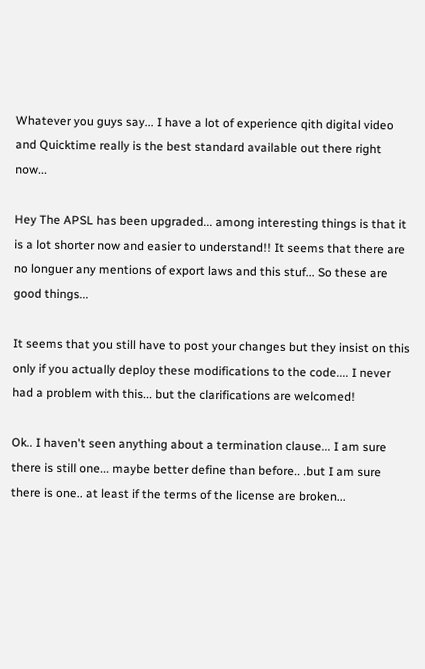Whatever you guys say... I have a lot of experience qith digital video and Quicktime really is the best standard available out there right now...

Hey The APSL has been upgraded... among interesting things is that it is a lot shorter now and easier to understand!! It seems that there are no longuer any mentions of export laws and this stuf... So these are good things...

It seems that you still have to post your changes but they insist on this only if you actually deploy these modifications to the code.... I never had a problem with this... but the clarifications are welcomed!

Ok.. I haven't seen anything about a termination clause... I am sure there is still one... maybe better define than before.. .but I am sure there is one.. at least if the terms of the license are broken...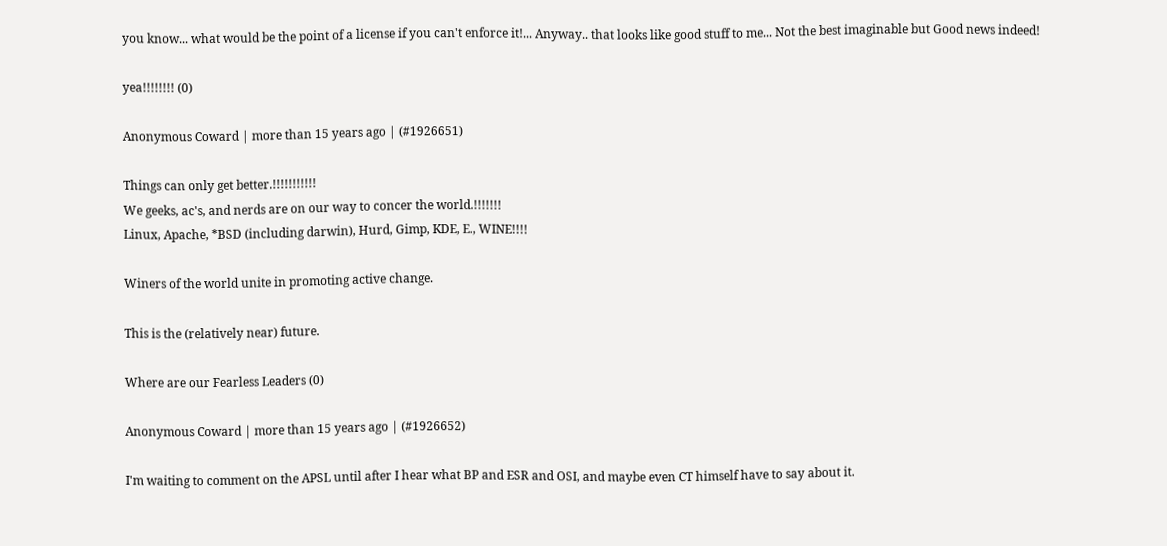you know... what would be the point of a license if you can't enforce it!... Anyway.. that looks like good stuff to me... Not the best imaginable but Good news indeed!

yea!!!!!!!! (0)

Anonymous Coward | more than 15 years ago | (#1926651)

Things can only get better.!!!!!!!!!!!
We geeks, ac's, and nerds are on our way to concer the world.!!!!!!!
Linux, Apache, *BSD (including darwin), Hurd, Gimp, KDE, E., WINE!!!!

Winers of the world unite in promoting active change.

This is the (relatively near) future.

Where are our Fearless Leaders (0)

Anonymous Coward | more than 15 years ago | (#1926652)

I'm waiting to comment on the APSL until after I hear what BP and ESR and OSI, and maybe even CT himself have to say about it.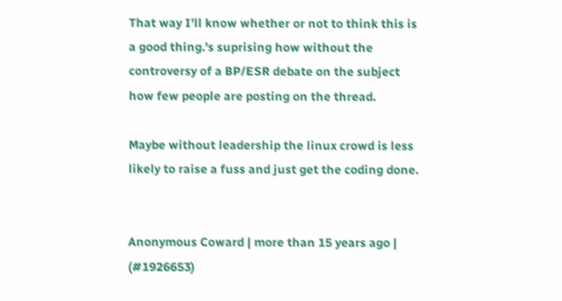That way I'll know whether or not to think this is a good thing.'s suprising how without the controversy of a BP/ESR debate on the subject how few people are posting on the thread.

Maybe without leadership the linux crowd is less likely to raise a fuss and just get the coding done.


Anonymous Coward | more than 15 years ago | (#1926653)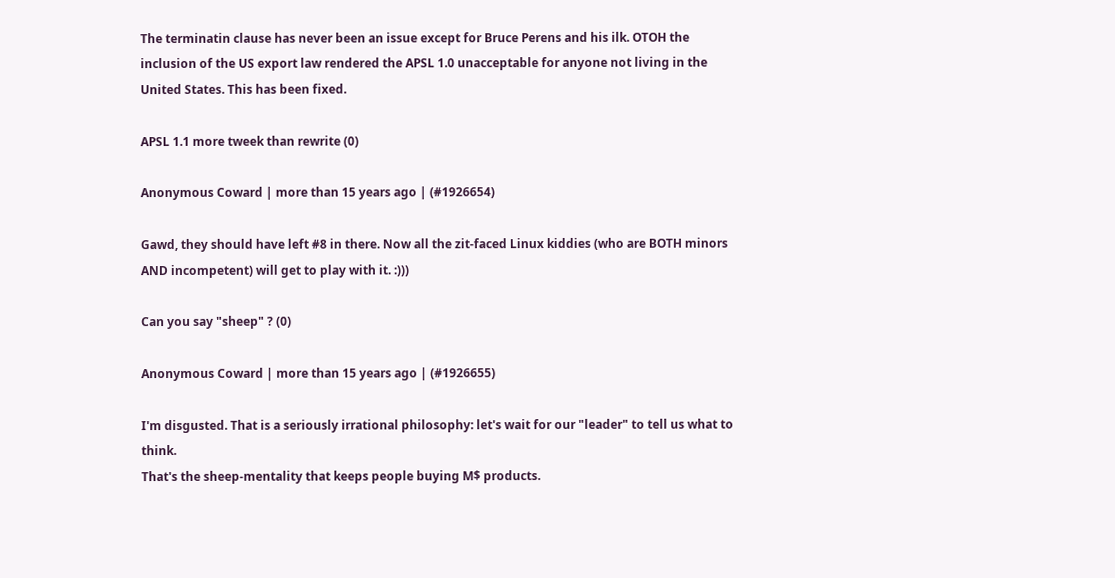The terminatin clause has never been an issue except for Bruce Perens and his ilk. OTOH the inclusion of the US export law rendered the APSL 1.0 unacceptable for anyone not living in the United States. This has been fixed.

APSL 1.1 more tweek than rewrite (0)

Anonymous Coward | more than 15 years ago | (#1926654)

Gawd, they should have left #8 in there. Now all the zit-faced Linux kiddies (who are BOTH minors AND incompetent) will get to play with it. :)))

Can you say "sheep" ? (0)

Anonymous Coward | more than 15 years ago | (#1926655)

I'm disgusted. That is a seriously irrational philosophy: let's wait for our "leader" to tell us what to think.
That's the sheep-mentality that keeps people buying M$ products.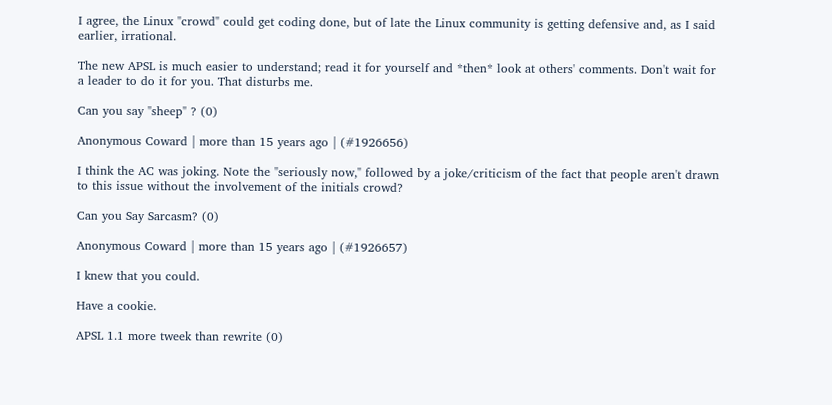I agree, the Linux "crowd" could get coding done, but of late the Linux community is getting defensive and, as I said earlier, irrational.

The new APSL is much easier to understand; read it for yourself and *then* look at others' comments. Don't wait for a leader to do it for you. That disturbs me.

Can you say "sheep" ? (0)

Anonymous Coward | more than 15 years ago | (#1926656)

I think the AC was joking. Note the "seriously now," followed by a joke/criticism of the fact that people aren't drawn to this issue without the involvement of the initials crowd?

Can you Say Sarcasm? (0)

Anonymous Coward | more than 15 years ago | (#1926657)

I knew that you could.

Have a cookie.

APSL 1.1 more tweek than rewrite (0)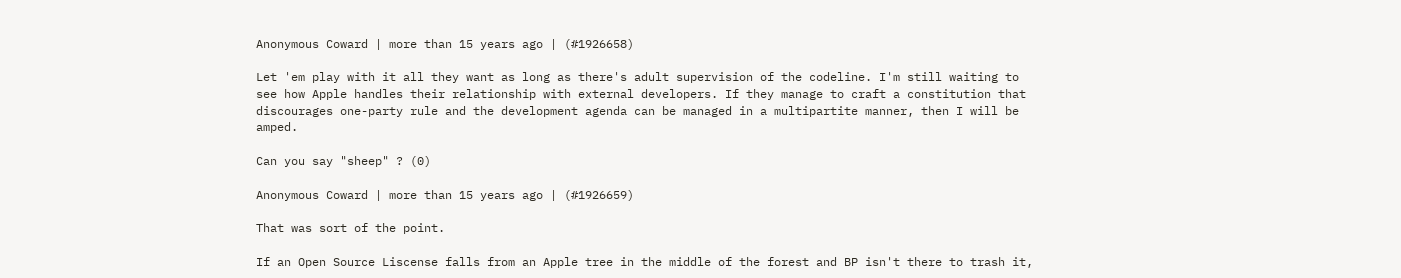Anonymous Coward | more than 15 years ago | (#1926658)

Let 'em play with it all they want as long as there's adult supervision of the codeline. I'm still waiting to see how Apple handles their relationship with external developers. If they manage to craft a constitution that discourages one-party rule and the development agenda can be managed in a multipartite manner, then I will be amped.

Can you say "sheep" ? (0)

Anonymous Coward | more than 15 years ago | (#1926659)

That was sort of the point.

If an Open Source Liscense falls from an Apple tree in the middle of the forest and BP isn't there to trash it,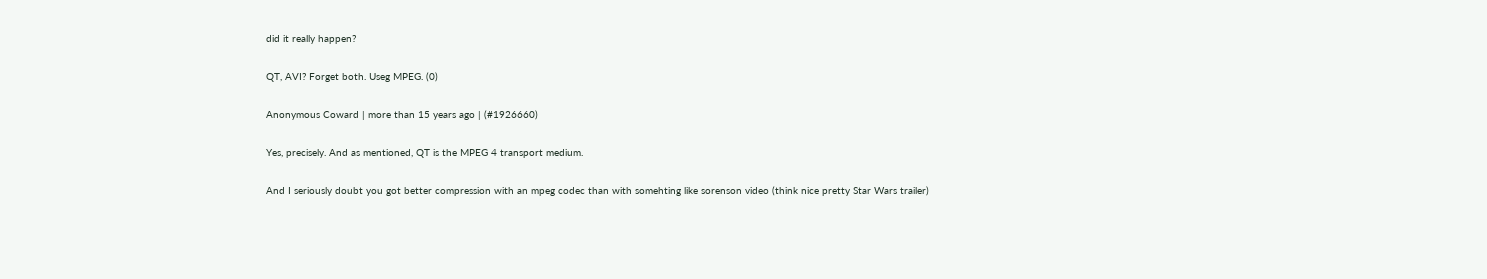did it really happen?

QT, AVI? Forget both. Useg MPEG. (0)

Anonymous Coward | more than 15 years ago | (#1926660)

Yes, precisely. And as mentioned, QT is the MPEG 4 transport medium.

And I seriously doubt you got better compression with an mpeg codec than with somehting like sorenson video (think nice pretty Star Wars trailer)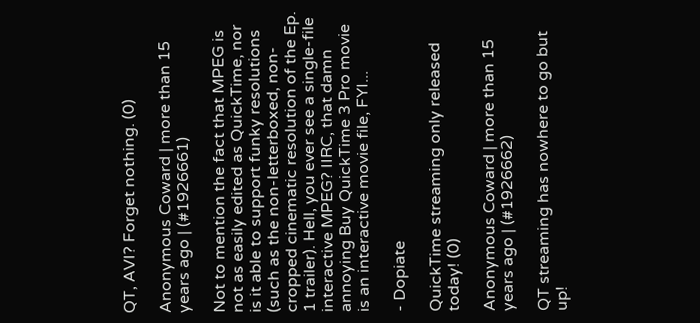QT, AVI? Forget nothing. (0)

Anonymous Coward | more than 15 years ago | (#1926661)

Not to mention the fact that MPEG is not as easily edited as QuickTime, nor is it able to support funky resolutions (such as the non-letterboxed, non-cropped cinematic resolution of the Ep. 1 trailer). Hell, you ever see a single-file interactive MPEG? IIRC, that damn annoying Buy QuickTime 3 Pro movie is an interactive movie file, FYI...

- Dopiate

QuickTime streaming only released today! (0)

Anonymous Coward | more than 15 years ago | (#1926662)

QT streaming has nowhere to go but up!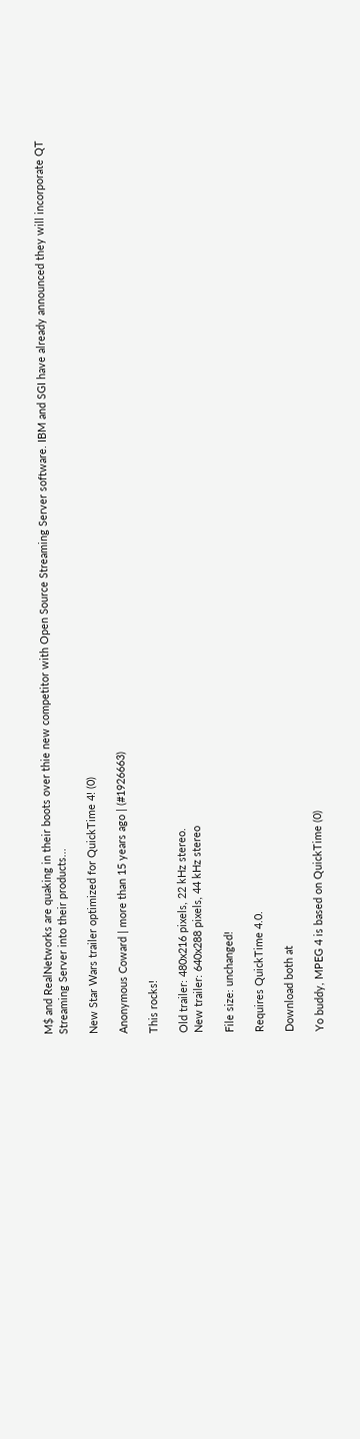M$ and RealNetworks are quaking in their boots over thie new competitor with Open Source Streaming Server software. IBM and SGI have already announced they will incorporate QT Streaming Server into their products...

New Star Wars trailer optimized for QuickTime 4! (0)

Anonymous Coward | more than 15 years ago | (#1926663)

This rocks!

Old trailer: 480x216 pixels, 22 kHz stereo.
New trailer: 640x288 pixels, 44 kHz stereo

File size: unchanged!

Requires QuickTime 4.0.

Download both at

Yo buddy, MPEG 4 is based on QuickTime (0)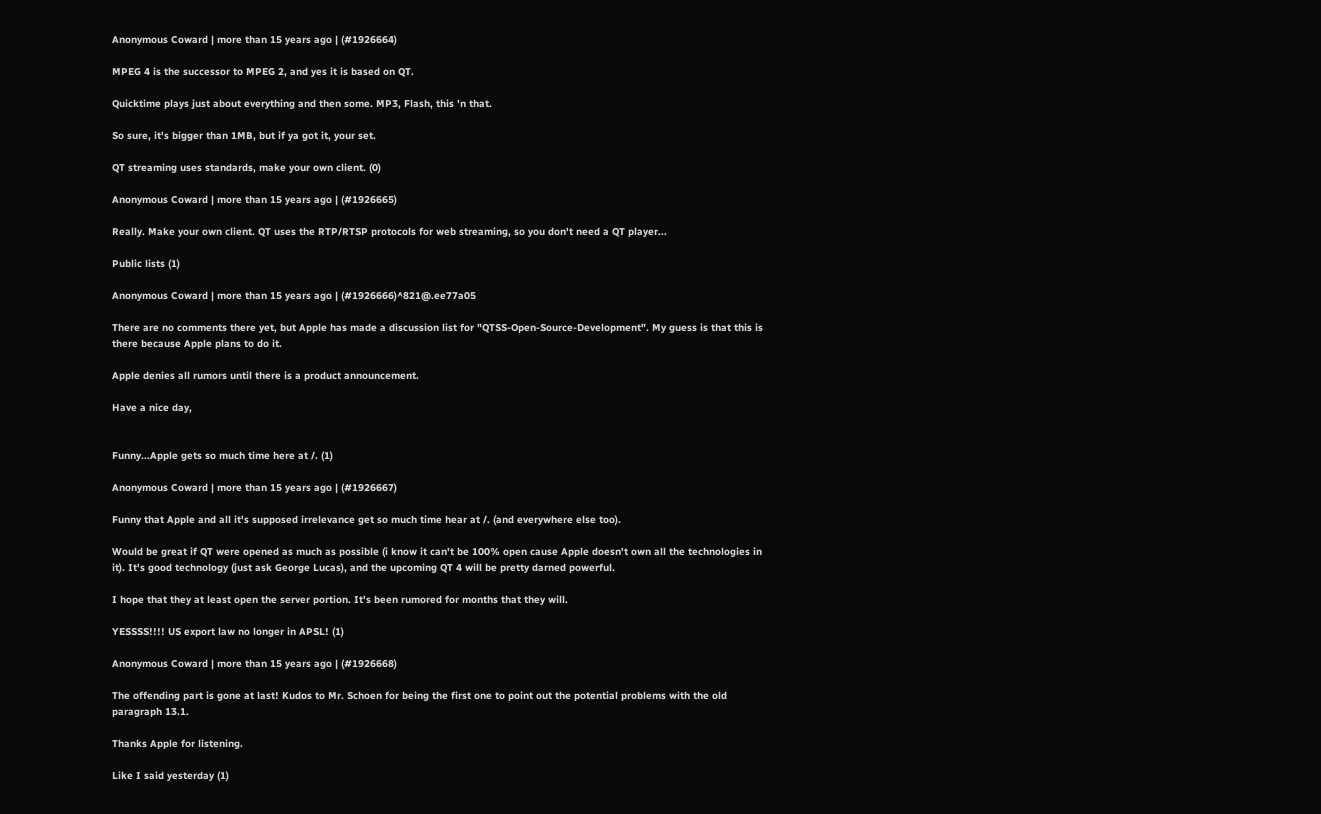Anonymous Coward | more than 15 years ago | (#1926664)

MPEG 4 is the successor to MPEG 2, and yes it is based on QT.

Quicktime plays just about everything and then some. MP3, Flash, this 'n that.

So sure, it's bigger than 1MB, but if ya got it, your set.

QT streaming uses standards, make your own client. (0)

Anonymous Coward | more than 15 years ago | (#1926665)

Really. Make your own client. QT uses the RTP/RTSP protocols for web streaming, so you don't need a QT player...

Public lists (1)

Anonymous Coward | more than 15 years ago | (#1926666)^821@.ee77a05

There are no comments there yet, but Apple has made a discussion list for "QTSS-Open-Source-Development". My guess is that this is there because Apple plans to do it.

Apple denies all rumors until there is a product announcement.

Have a nice day,


Funny...Apple gets so much time here at /. (1)

Anonymous Coward | more than 15 years ago | (#1926667)

Funny that Apple and all it's supposed irrelevance get so much time hear at /. (and everywhere else too).

Would be great if QT were opened as much as possible (i know it can't be 100% open cause Apple doesn't own all the technologies in it). It's good technology (just ask George Lucas), and the upcoming QT 4 will be pretty darned powerful.

I hope that they at least open the server portion. It's been rumored for months that they will.

YESSSS!!!! US export law no longer in APSL! (1)

Anonymous Coward | more than 15 years ago | (#1926668)

The offending part is gone at last! Kudos to Mr. Schoen for being the first one to point out the potential problems with the old paragraph 13.1.

Thanks Apple for listening.

Like I said yesterday (1)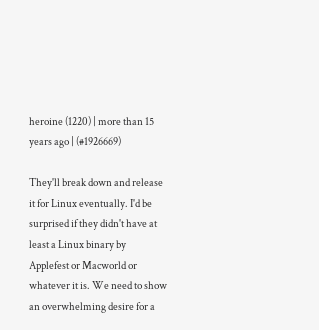heroine (1220) | more than 15 years ago | (#1926669)

They'll break down and release it for Linux eventually. I'd be surprised if they didn't have at least a Linux binary by Applefest or Macworld or whatever it is. We need to show an overwhelming desire for a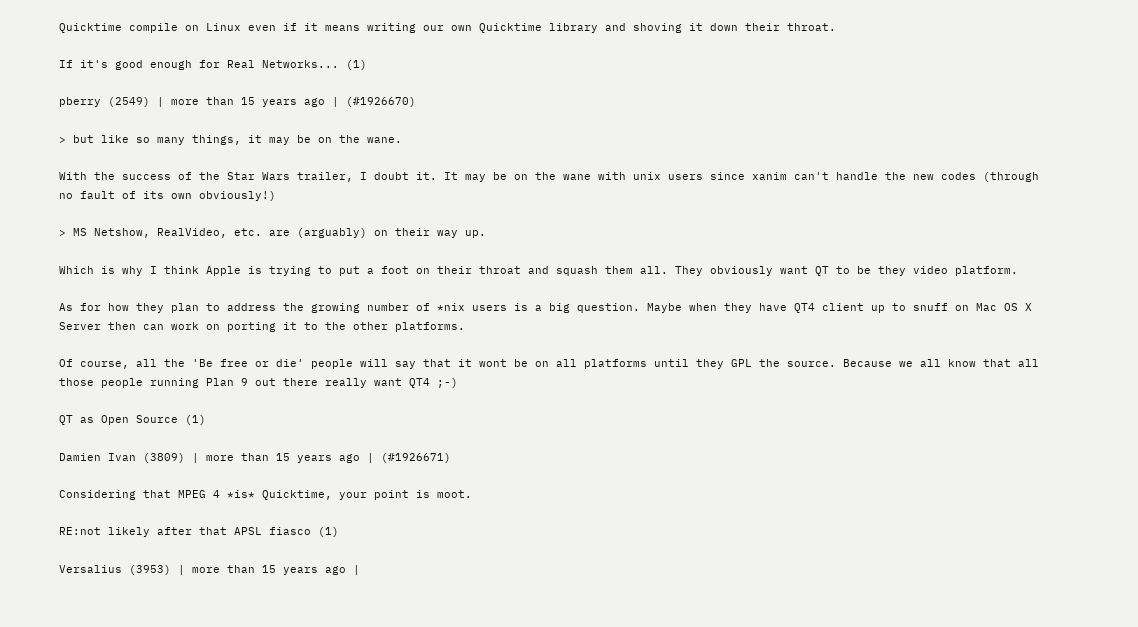Quicktime compile on Linux even if it means writing our own Quicktime library and shoving it down their throat.

If it's good enough for Real Networks... (1)

pberry (2549) | more than 15 years ago | (#1926670)

> but like so many things, it may be on the wane.

With the success of the Star Wars trailer, I doubt it. It may be on the wane with unix users since xanim can't handle the new codes (through no fault of its own obviously!)

> MS Netshow, RealVideo, etc. are (arguably) on their way up.

Which is why I think Apple is trying to put a foot on their throat and squash them all. They obviously want QT to be they video platform.

As for how they plan to address the growing number of *nix users is a big question. Maybe when they have QT4 client up to snuff on Mac OS X Server then can work on porting it to the other platforms.

Of course, all the 'Be free or die' people will say that it wont be on all platforms until they GPL the source. Because we all know that all those people running Plan 9 out there really want QT4 ;-)

QT as Open Source (1)

Damien Ivan (3809) | more than 15 years ago | (#1926671)

Considering that MPEG 4 *is* Quicktime, your point is moot.

RE:not likely after that APSL fiasco (1)

Versalius (3953) | more than 15 years ago |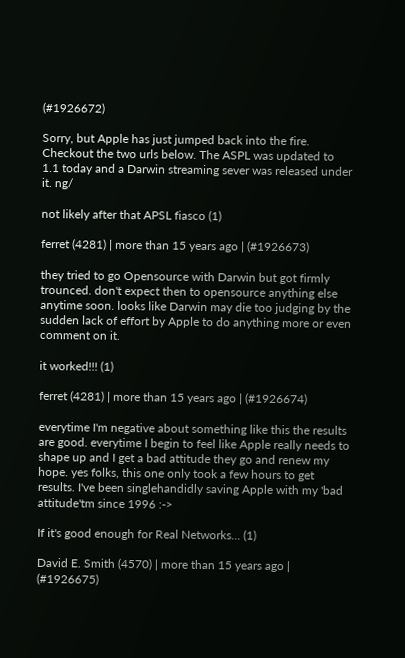(#1926672)

Sorry, but Apple has just jumped back into the fire. Checkout the two urls below. The ASPL was updated to 1.1 today and a Darwin streaming sever was released under it. ng/

not likely after that APSL fiasco (1)

ferret (4281) | more than 15 years ago | (#1926673)

they tried to go Opensource with Darwin but got firmly trounced. don't expect then to opensource anything else anytime soon. looks like Darwin may die too judging by the sudden lack of effort by Apple to do anything more or even comment on it.

it worked!!! (1)

ferret (4281) | more than 15 years ago | (#1926674)

everytime I'm negative about something like this the results are good. everytime I begin to feel like Apple really needs to shape up and I get a bad attitude they go and renew my hope. yes folks, this one only took a few hours to get results. I've been singlehandidly saving Apple with my 'bad attitude'tm since 1996 :->

If it's good enough for Real Networks... (1)

David E. Smith (4570) | more than 15 years ago | (#1926675)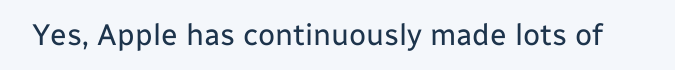Yes, Apple has continuously made lots of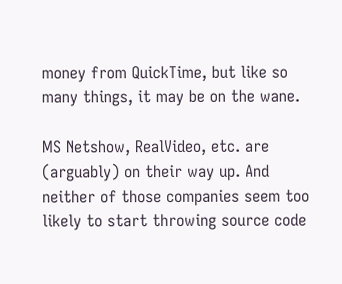money from QuickTime, but like so many things, it may be on the wane.

MS Netshow, RealVideo, etc. are (arguably) on their way up. And neither of those companies seem too likely to start throwing source code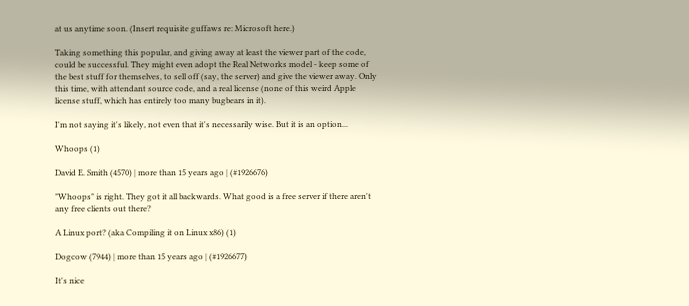at us anytime soon. (Insert requisite guffaws re: Microsoft here.)

Taking something this popular, and giving away at least the viewer part of the code, could be successful. They might even adopt the Real Networks model - keep some of the best stuff for themselves, to sell off (say, the server) and give the viewer away. Only this time, with attendant source code, and a real license (none of this weird Apple license stuff, which has entirely too many bugbears in it).

I'm not saying it's likely, not even that it's necessarily wise. But it is an option...

Whoops (1)

David E. Smith (4570) | more than 15 years ago | (#1926676)

"Whoops" is right. They got it all backwards. What good is a free server if there aren't any free clients out there?

A Linux port? (aka Compiling it on Linux x86) (1)

Dogcow (7944) | more than 15 years ago | (#1926677)

It's nice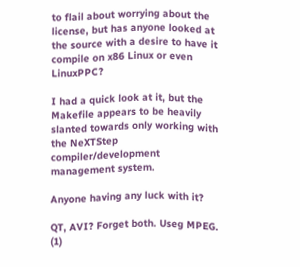to flail about worrying about the license, but has anyone looked at the source with a desire to have it compile on x86 Linux or even LinuxPPC?

I had a quick look at it, but the Makefile appears to be heavily slanted towards only working with the NeXTStep compiler/development management system.

Anyone having any luck with it?

QT, AVI? Forget both. Useg MPEG. (1)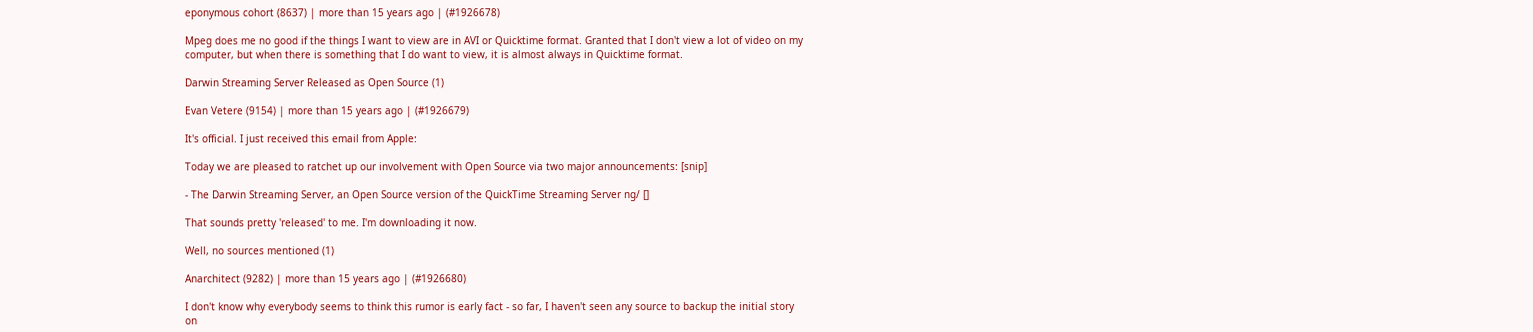eponymous cohort (8637) | more than 15 years ago | (#1926678)

Mpeg does me no good if the things I want to view are in AVI or Quicktime format. Granted that I don't view a lot of video on my computer, but when there is something that I do want to view, it is almost always in Quicktime format.

Darwin Streaming Server Released as Open Source (1)

Evan Vetere (9154) | more than 15 years ago | (#1926679)

It's official. I just received this email from Apple:

Today we are pleased to ratchet up our involvement with Open Source via two major announcements: [snip]

- The Darwin Streaming Server, an Open Source version of the QuickTime Streaming Server ng/ []

That sounds pretty 'released' to me. I'm downloading it now.

Well, no sources mentioned (1)

Anarchitect (9282) | more than 15 years ago | (#1926680)

I don't know why everybody seems to think this rumor is early fact - so far, I haven't seen any source to backup the initial story on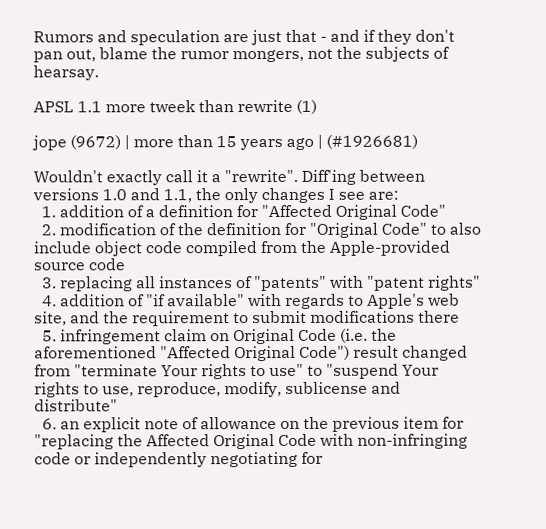Rumors and speculation are just that - and if they don't pan out, blame the rumor mongers, not the subjects of hearsay.

APSL 1.1 more tweek than rewrite (1)

jope (9672) | more than 15 years ago | (#1926681)

Wouldn't exactly call it a "rewrite". Diff'ing between versions 1.0 and 1.1, the only changes I see are:
  1. addition of a definition for "Affected Original Code"
  2. modification of the definition for "Original Code" to also include object code compiled from the Apple-provided source code
  3. replacing all instances of "patents" with "patent rights"
  4. addition of "if available" with regards to Apple's web site, and the requirement to submit modifications there
  5. infringement claim on Original Code (i.e. the aforementioned "Affected Original Code") result changed from "terminate Your rights to use" to "suspend Your rights to use, reproduce, modify, sublicense and distribute"
  6. an explicit note of allowance on the previous item for "replacing the Affected Original Code with non-infringing code or independently negotiating for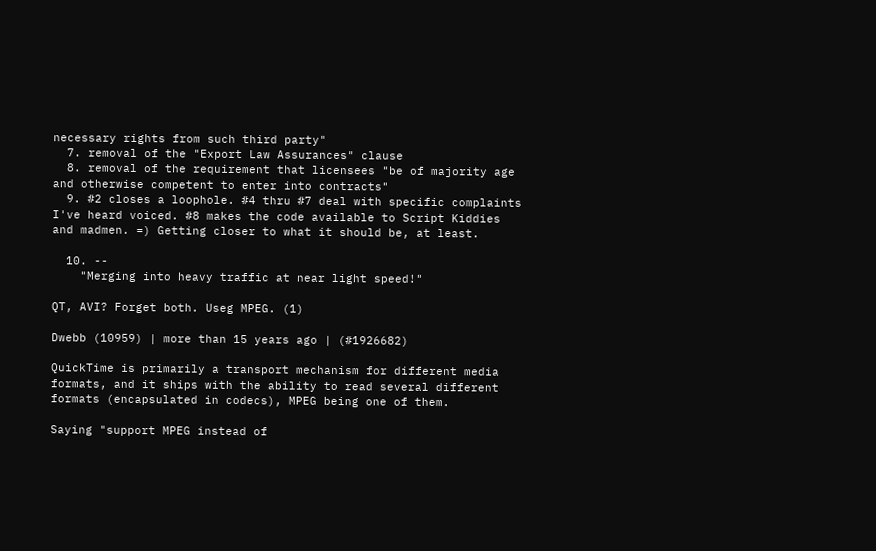necessary rights from such third party"
  7. removal of the "Export Law Assurances" clause
  8. removal of the requirement that licensees "be of majority age and otherwise competent to enter into contracts"
  9. #2 closes a loophole. #4 thru #7 deal with specific complaints I've heard voiced. #8 makes the code available to Script Kiddies and madmen. =) Getting closer to what it should be, at least.

  10. --
    "Merging into heavy traffic at near light speed!"

QT, AVI? Forget both. Useg MPEG. (1)

Dwebb (10959) | more than 15 years ago | (#1926682)

QuickTime is primarily a transport mechanism for different media formats, and it ships with the ability to read several different formats (encapsulated in codecs), MPEG being one of them.

Saying "support MPEG instead of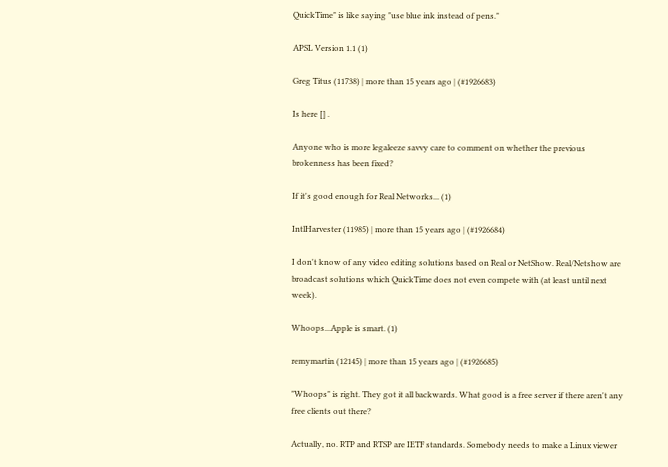QuickTime" is like saying "use blue ink instead of pens."

APSL Version 1.1 (1)

Greg Titus (11738) | more than 15 years ago | (#1926683)

Is here [] .

Anyone who is more legaleeze savvy care to comment on whether the previous brokenness has been fixed?

If it's good enough for Real Networks... (1)

IntlHarvester (11985) | more than 15 years ago | (#1926684)

I don't know of any video editing solutions based on Real or NetShow. Real/Netshow are broadcast solutions which QuickTime does not even compete with (at least until next week).

Whoops...Apple is smart. (1)

remymartin (12145) | more than 15 years ago | (#1926685)

"Whoops" is right. They got it all backwards. What good is a free server if there aren't any free clients out there?

Actually, no. RTP and RTSP are IETF standards. Somebody needs to make a Linux viewer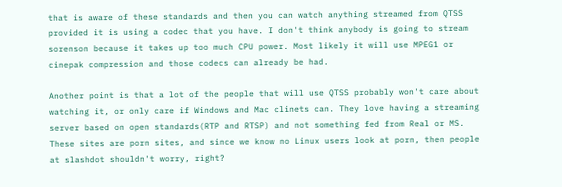that is aware of these standards and then you can watch anything streamed from QTSS provided it is using a codec that you have. I don't think anybody is going to stream sorenson because it takes up too much CPU power. Most likely it will use MPEG1 or cinepak compression and those codecs can already be had.

Another point is that a lot of the people that will use QTSS probably won't care about watching it, or only care if Windows and Mac clinets can. They love having a streaming server based on open standards(RTP and RTSP) and not something fed from Real or MS. These sites are porn sites, and since we know no Linux users look at porn, then people at slashdot shouldn't worry, right?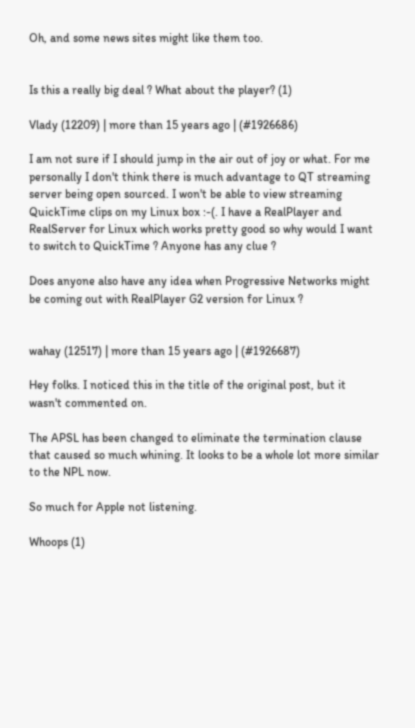Oh, and some news sites might like them too.


Is this a really big deal ? What about the player? (1)

Vlady (12209) | more than 15 years ago | (#1926686)

I am not sure if I should jump in the air out of joy or what. For me personally I don't think there is much advantage to QT streaming server being open sourced. I won't be able to view streaming QuickTime clips on my Linux box :-(. I have a RealPlayer and RealServer for Linux which works pretty good so why would I want to switch to QuickTime ? Anyone has any clue ?

Does anyone also have any idea when Progressive Networks might be coming out with RealPlayer G2 version for Linux ?


wahay (12517) | more than 15 years ago | (#1926687)

Hey folks. I noticed this in the title of the original post, but it wasn't commented on.

The APSL has been changed to eliminate the termination clause that caused so much whining. It looks to be a whole lot more similar to the NPL now.

So much for Apple not listening.

Whoops (1)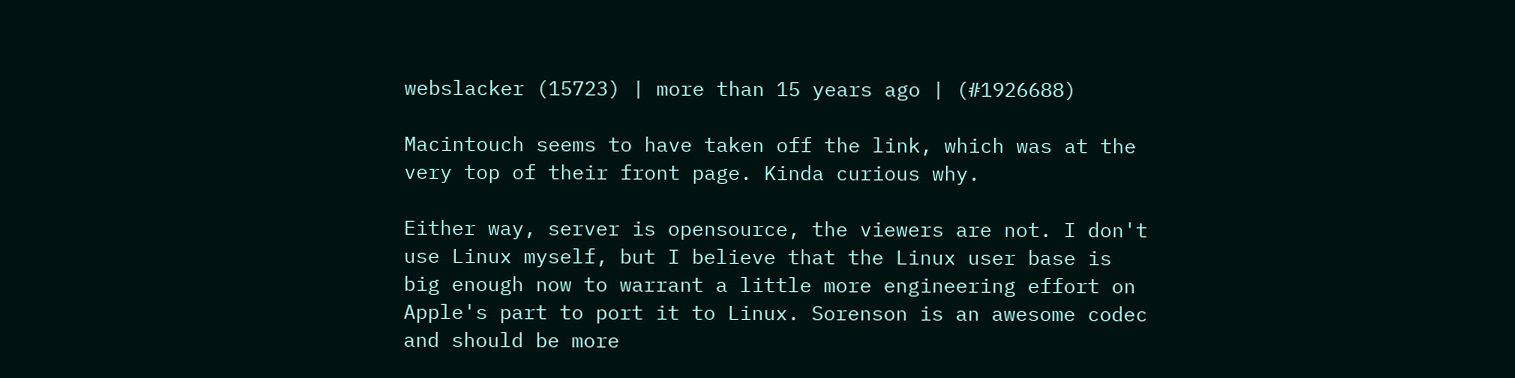webslacker (15723) | more than 15 years ago | (#1926688)

Macintouch seems to have taken off the link, which was at the very top of their front page. Kinda curious why.

Either way, server is opensource, the viewers are not. I don't use Linux myself, but I believe that the Linux user base is big enough now to warrant a little more engineering effort on Apple's part to port it to Linux. Sorenson is an awesome codec and should be more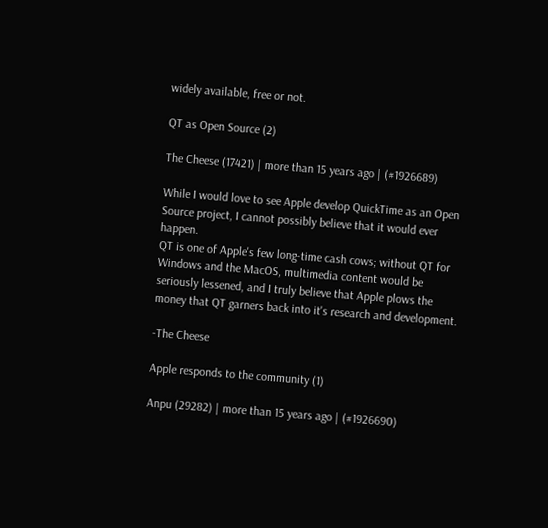widely available, free or not.

QT as Open Source (2)

The Cheese (17421) | more than 15 years ago | (#1926689)

While I would love to see Apple develop QuickTime as an Open Source project, I cannot possibly believe that it would ever happen.
QT is one of Apple's few long-time cash cows; without QT for Windows and the MacOS, multimedia content would be seriously lessened, and I truly believe that Apple plows the money that QT garners back into it's research and development.

-The Cheese

Apple responds to the community (1)

Anpu (29282) | more than 15 years ago | (#1926690)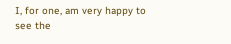I, for one, am very happy to see the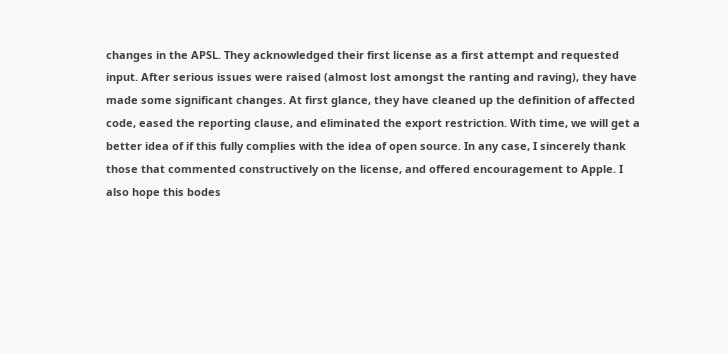changes in the APSL. They acknowledged their first license as a first attempt and requested input. After serious issues were raised (almost lost amongst the ranting and raving), they have made some significant changes. At first glance, they have cleaned up the definition of affected code, eased the reporting clause, and eliminated the export restriction. With time, we will get a better idea of if this fully complies with the idea of open source. In any case, I sincerely thank those that commented constructively on the license, and offered encouragement to Apple. I also hope this bodes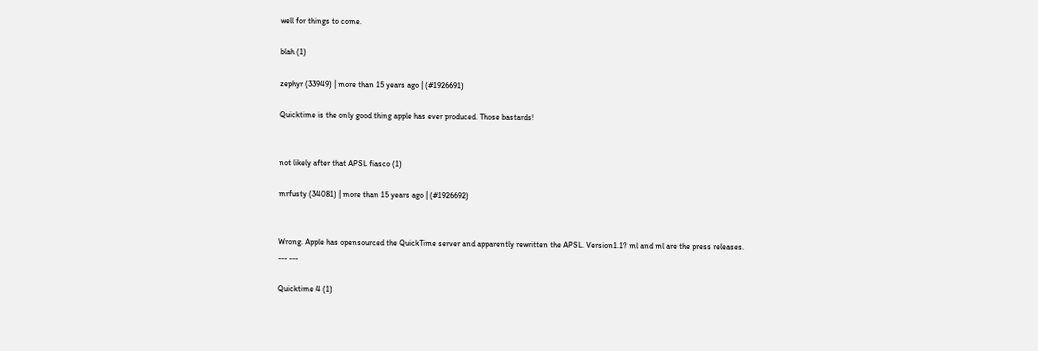well for things to come.

blah (1)

zephyr (33949) | more than 15 years ago | (#1926691)

Quicktime is the only good thing apple has ever produced. Those bastards!


not likely after that APSL fiasco (1)

mrfusty (34081) | more than 15 years ago | (#1926692)


Wrong. Apple has opensourced the QuickTime server and apparently rewritten the APSL. Version1.1? ml and ml are the press releases.
--- ---

Quicktime 4 (1)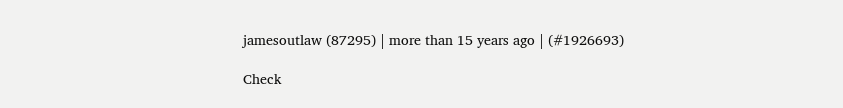jamesoutlaw (87295) | more than 15 years ago | (#1926693)

Check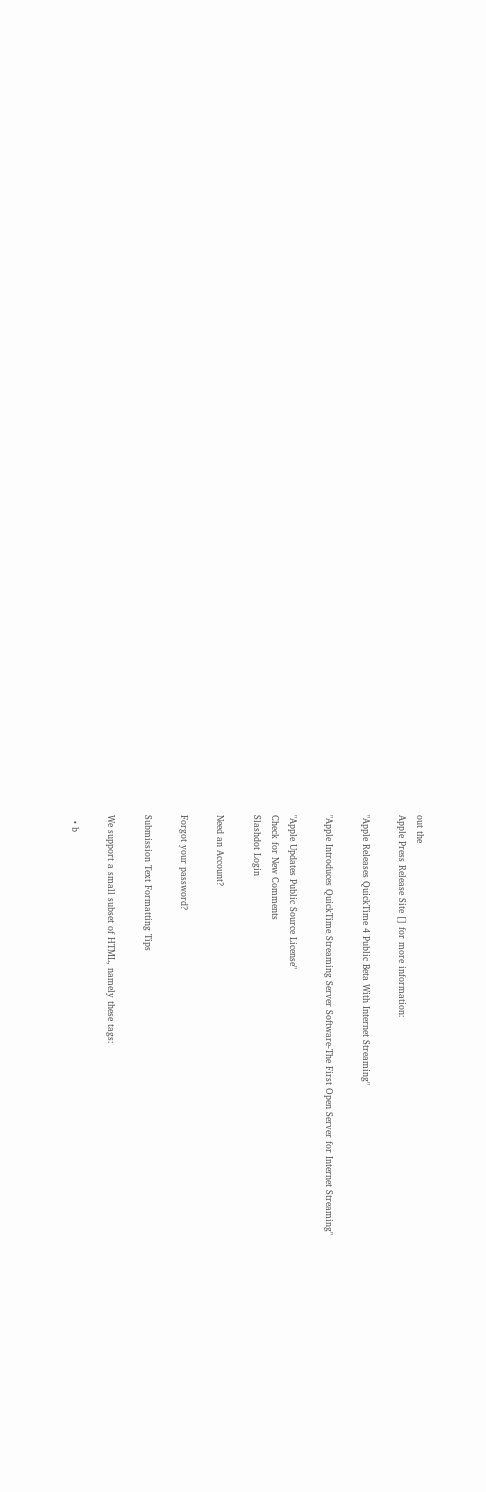out the
Apple Press Release Site [] for more information:

"Apple Releases QuickTime 4 Public Beta With Internet Streaming"

"Apple Introduces QuickTime Streaming Server Software-The First Open Server for Internet Streaming"

"Apple Updates Public Source License"
Check for New Comments
Slashdot Login

Need an Account?

Forgot your password?

Submission Text Formatting Tips

We support a small subset of HTML, namely these tags:

  • b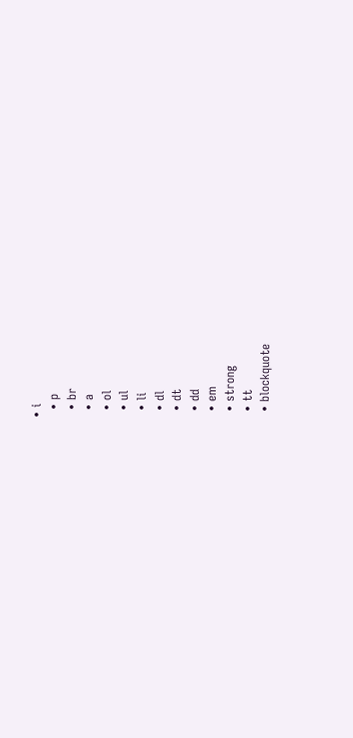• i
  • p
  • br
  • a
  • ol
  • ul
  • li
  • dl
  • dt
  • dd
  • em
  • strong
  • tt
  • blockquote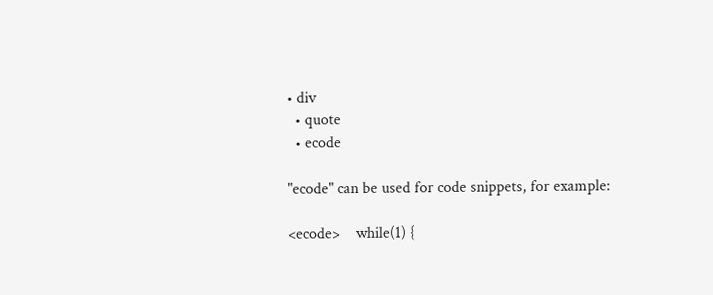• div
  • quote
  • ecode

"ecode" can be used for code snippets, for example:

<ecode>    while(1) {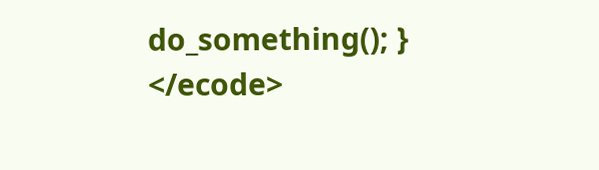do_something(); } </ecode>